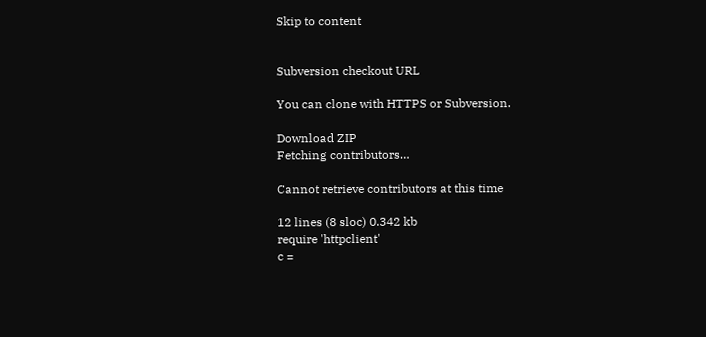Skip to content


Subversion checkout URL

You can clone with HTTPS or Subversion.

Download ZIP
Fetching contributors…

Cannot retrieve contributors at this time

12 lines (8 sloc) 0.342 kb
require 'httpclient'
c =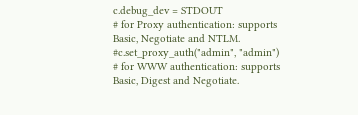c.debug_dev = STDOUT
# for Proxy authentication: supports Basic, Negotiate and NTLM.
#c.set_proxy_auth("admin", "admin")
# for WWW authentication: supports Basic, Digest and Negotiate.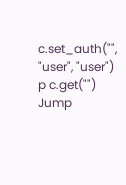c.set_auth("", "user", "user")
p c.get("")
Jump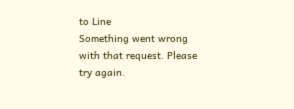to Line
Something went wrong with that request. Please try again.